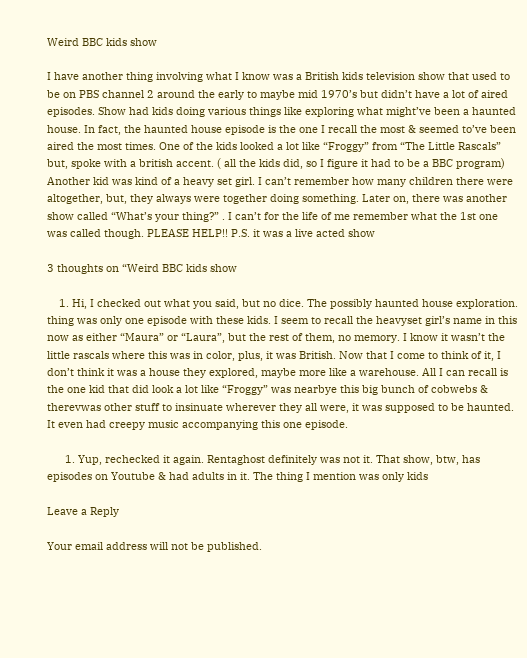Weird BBC kids show

I have another thing involving what I know was a British kids television show that used to be on PBS channel 2 around the early to maybe mid 1970’s but didn’t have a lot of aired episodes. Show had kids doing various things like exploring what might’ve been a haunted house. In fact, the haunted house episode is the one I recall the most & seemed to’ve been aired the most times. One of the kids looked a lot like “Froggy” from “The Little Rascals” but, spoke with a british accent. ( all the kids did, so I figure it had to be a BBC program) Another kid was kind of a heavy set girl. I can’t remember how many children there were altogether, but, they always were together doing something. Later on, there was another show called “What’s your thing?” . I can’t for the life of me remember what the 1st one was called though. PLEASE HELP!! P.S. it was a live acted show

3 thoughts on “Weird BBC kids show

    1. Hi, I checked out what you said, but no dice. The possibly haunted house exploration. thing was only one episode with these kids. I seem to recall the heavyset girl’s name in this now as either “Maura” or “Laura”, but the rest of them, no memory. I know it wasn’t the little rascals where this was in color, plus, it was British. Now that I come to think of it, I don’t think it was a house they explored, maybe more like a warehouse. All I can recall is the one kid that did look a lot like “Froggy” was nearbye this big bunch of cobwebs & therevwas other stuff to insinuate wherever they all were, it was supposed to be haunted. It even had creepy music accompanying this one episode.

      1. Yup, rechecked it again. Rentaghost definitely was not it. That show, btw, has episodes on Youtube & had adults in it. The thing I mention was only kids

Leave a Reply

Your email address will not be published.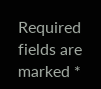Required fields are marked *